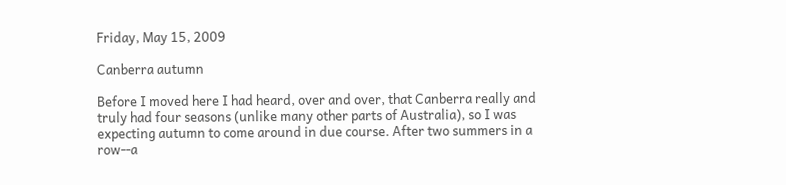Friday, May 15, 2009

Canberra autumn

Before I moved here I had heard, over and over, that Canberra really and truly had four seasons (unlike many other parts of Australia), so I was expecting autumn to come around in due course. After two summers in a row--a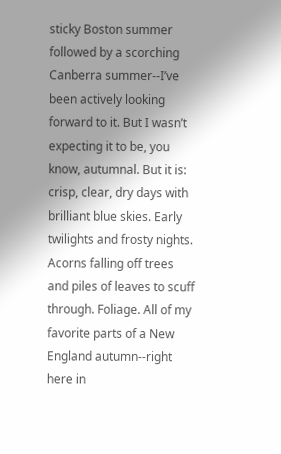sticky Boston summer followed by a scorching Canberra summer--I’ve been actively looking forward to it. But I wasn’t expecting it to be, you know, autumnal. But it is: crisp, clear, dry days with brilliant blue skies. Early twilights and frosty nights. Acorns falling off trees and piles of leaves to scuff through. Foliage. All of my favorite parts of a New England autumn--right here in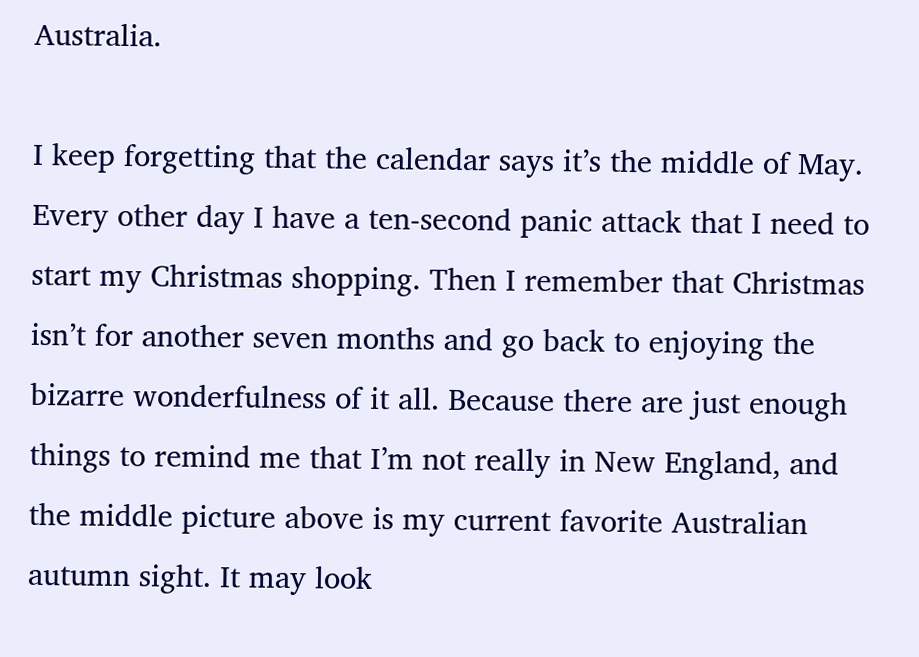Australia.

I keep forgetting that the calendar says it’s the middle of May. Every other day I have a ten-second panic attack that I need to start my Christmas shopping. Then I remember that Christmas isn’t for another seven months and go back to enjoying the bizarre wonderfulness of it all. Because there are just enough things to remind me that I’m not really in New England, and the middle picture above is my current favorite Australian autumn sight. It may look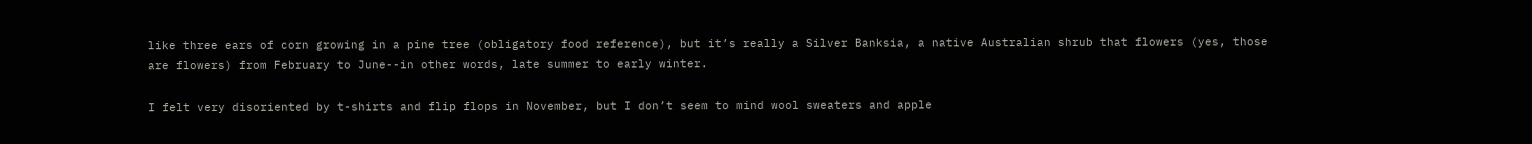like three ears of corn growing in a pine tree (obligatory food reference), but it’s really a Silver Banksia, a native Australian shrub that flowers (yes, those are flowers) from February to June--in other words, late summer to early winter.

I felt very disoriented by t-shirts and flip flops in November, but I don’t seem to mind wool sweaters and apple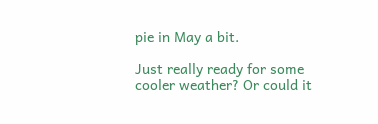pie in May a bit.

Just really ready for some cooler weather? Or could it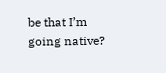be that I’m going native?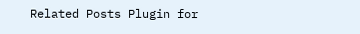Related Posts Plugin for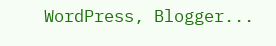WordPress, Blogger...